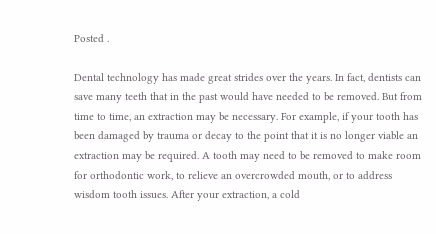Posted .

Dental technology has made great strides over the years. In fact, dentists can save many teeth that in the past would have needed to be removed. But from time to time, an extraction may be necessary. For example, if your tooth has been damaged by trauma or decay to the point that it is no longer viable an extraction may be required. A tooth may need to be removed to make room for orthodontic work, to relieve an overcrowded mouth, or to address wisdom tooth issues. After your extraction, a cold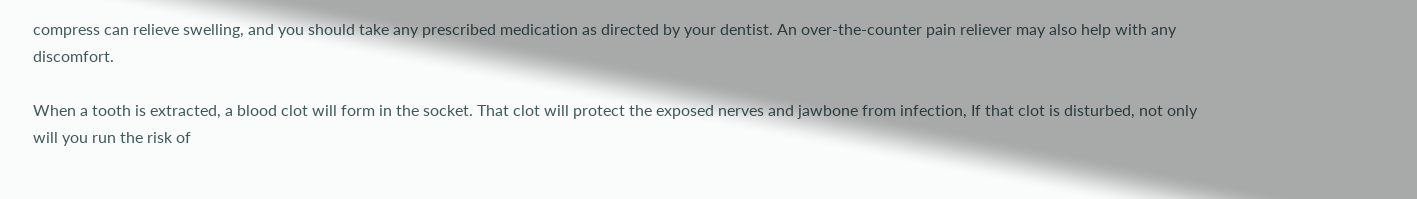compress can relieve swelling, and you should take any prescribed medication as directed by your dentist. An over-the-counter pain reliever may also help with any discomfort.

When a tooth is extracted, a blood clot will form in the socket. That clot will protect the exposed nerves and jawbone from infection, If that clot is disturbed, not only will you run the risk of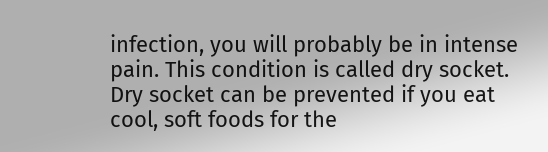infection, you will probably be in intense pain. This condition is called dry socket. Dry socket can be prevented if you eat cool, soft foods for the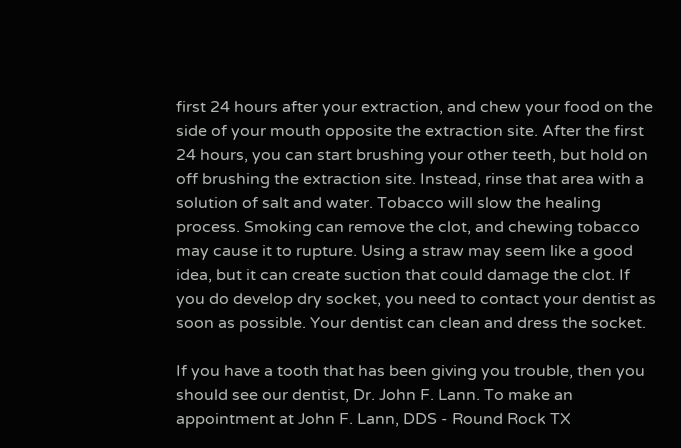first 24 hours after your extraction, and chew your food on the side of your mouth opposite the extraction site. After the first 24 hours, you can start brushing your other teeth, but hold on off brushing the extraction site. Instead, rinse that area with a solution of salt and water. Tobacco will slow the healing process. Smoking can remove the clot, and chewing tobacco may cause it to rupture. Using a straw may seem like a good idea, but it can create suction that could damage the clot. If you do develop dry socket, you need to contact your dentist as soon as possible. Your dentist can clean and dress the socket.

If you have a tooth that has been giving you trouble, then you should see our dentist, Dr. John F. Lann. To make an appointment at John F. Lann, DDS - Round Rock TX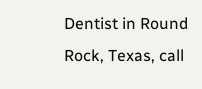Dentist in Round Rock, Texas, call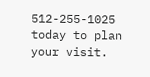512-255-1025 today to plan your visit.